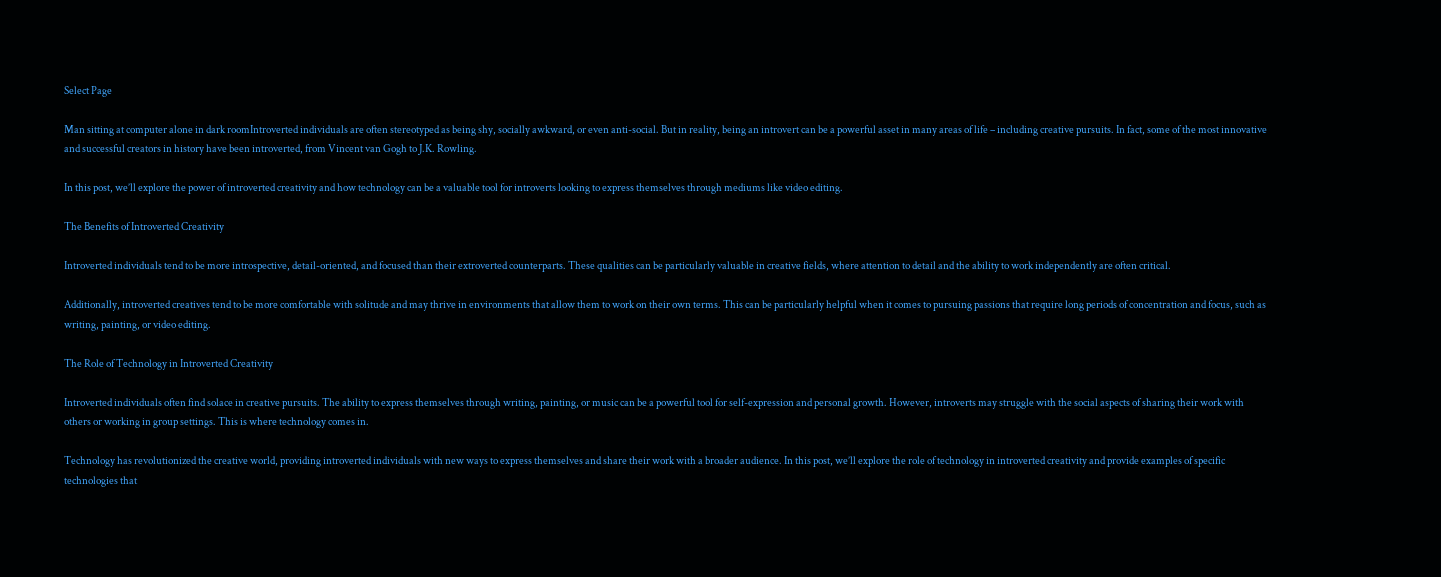Select Page

Man sitting at computer alone in dark roomIntroverted individuals are often stereotyped as being shy, socially awkward, or even anti-social. But in reality, being an introvert can be a powerful asset in many areas of life – including creative pursuits. In fact, some of the most innovative and successful creators in history have been introverted, from Vincent van Gogh to J.K. Rowling.

In this post, we’ll explore the power of introverted creativity and how technology can be a valuable tool for introverts looking to express themselves through mediums like video editing.

The Benefits of Introverted Creativity

Introverted individuals tend to be more introspective, detail-oriented, and focused than their extroverted counterparts. These qualities can be particularly valuable in creative fields, where attention to detail and the ability to work independently are often critical.

Additionally, introverted creatives tend to be more comfortable with solitude and may thrive in environments that allow them to work on their own terms. This can be particularly helpful when it comes to pursuing passions that require long periods of concentration and focus, such as writing, painting, or video editing.

The Role of Technology in Introverted Creativity

Introverted individuals often find solace in creative pursuits. The ability to express themselves through writing, painting, or music can be a powerful tool for self-expression and personal growth. However, introverts may struggle with the social aspects of sharing their work with others or working in group settings. This is where technology comes in.

Technology has revolutionized the creative world, providing introverted individuals with new ways to express themselves and share their work with a broader audience. In this post, we’ll explore the role of technology in introverted creativity and provide examples of specific technologies that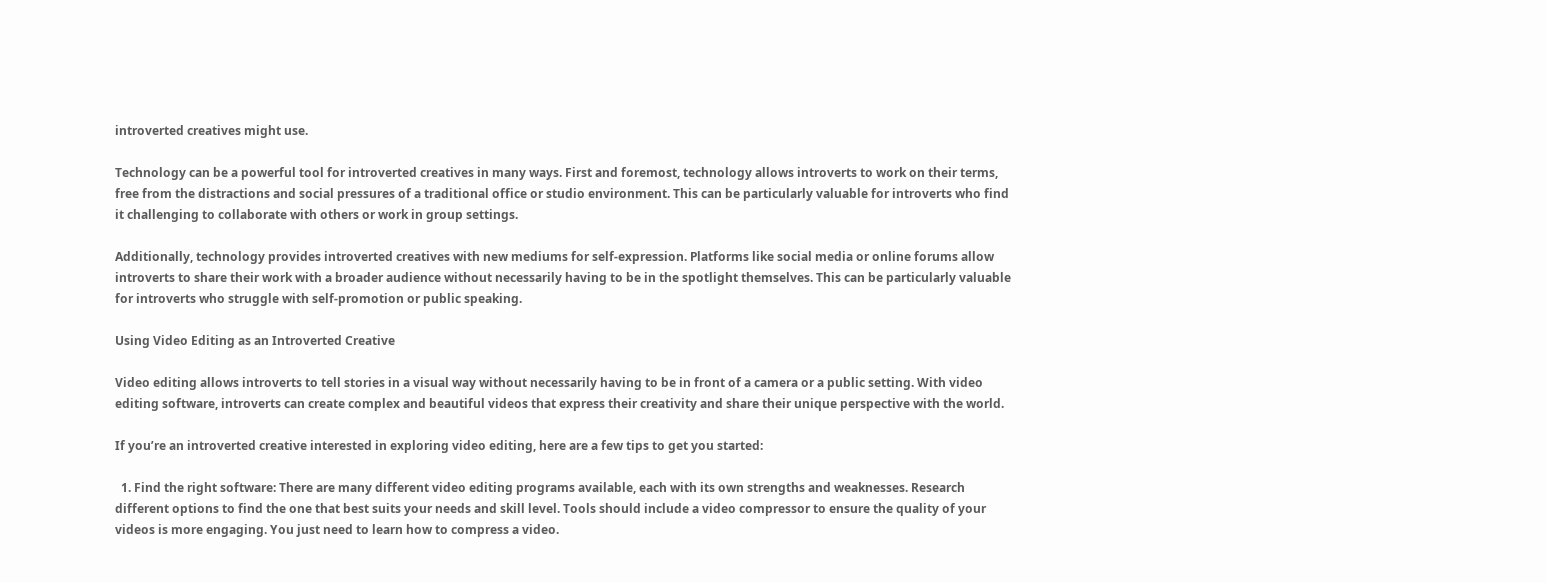introverted creatives might use.

Technology can be a powerful tool for introverted creatives in many ways. First and foremost, technology allows introverts to work on their terms, free from the distractions and social pressures of a traditional office or studio environment. This can be particularly valuable for introverts who find it challenging to collaborate with others or work in group settings.

Additionally, technology provides introverted creatives with new mediums for self-expression. Platforms like social media or online forums allow introverts to share their work with a broader audience without necessarily having to be in the spotlight themselves. This can be particularly valuable for introverts who struggle with self-promotion or public speaking.

Using Video Editing as an Introverted Creative

Video editing allows introverts to tell stories in a visual way without necessarily having to be in front of a camera or a public setting. With video editing software, introverts can create complex and beautiful videos that express their creativity and share their unique perspective with the world.

If you’re an introverted creative interested in exploring video editing, here are a few tips to get you started:

  1. Find the right software: There are many different video editing programs available, each with its own strengths and weaknesses. Research different options to find the one that best suits your needs and skill level. Tools should include a video compressor to ensure the quality of your videos is more engaging. You just need to learn how to compress a video.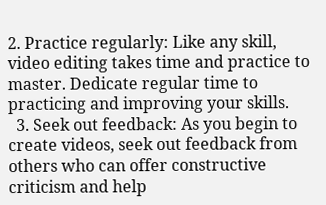2. Practice regularly: Like any skill, video editing takes time and practice to master. Dedicate regular time to practicing and improving your skills.
  3. Seek out feedback: As you begin to create videos, seek out feedback from others who can offer constructive criticism and help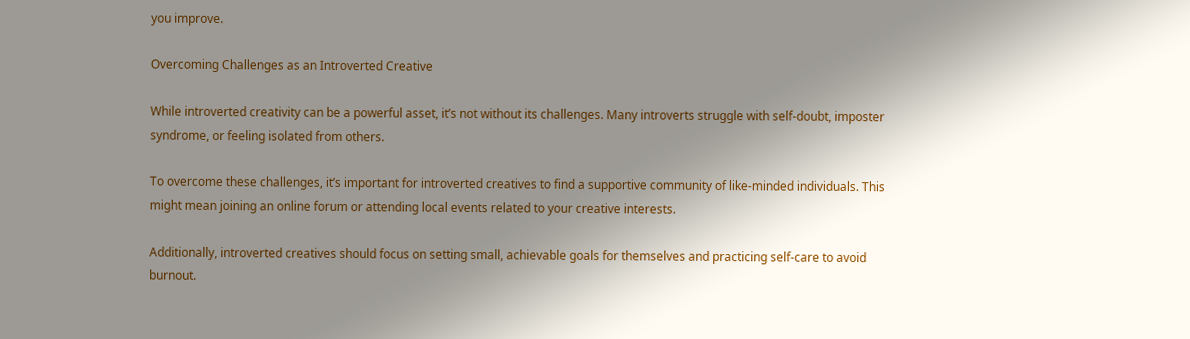you improve.

Overcoming Challenges as an Introverted Creative

While introverted creativity can be a powerful asset, it’s not without its challenges. Many introverts struggle with self-doubt, imposter syndrome, or feeling isolated from others.

To overcome these challenges, it’s important for introverted creatives to find a supportive community of like-minded individuals. This might mean joining an online forum or attending local events related to your creative interests.

Additionally, introverted creatives should focus on setting small, achievable goals for themselves and practicing self-care to avoid burnout.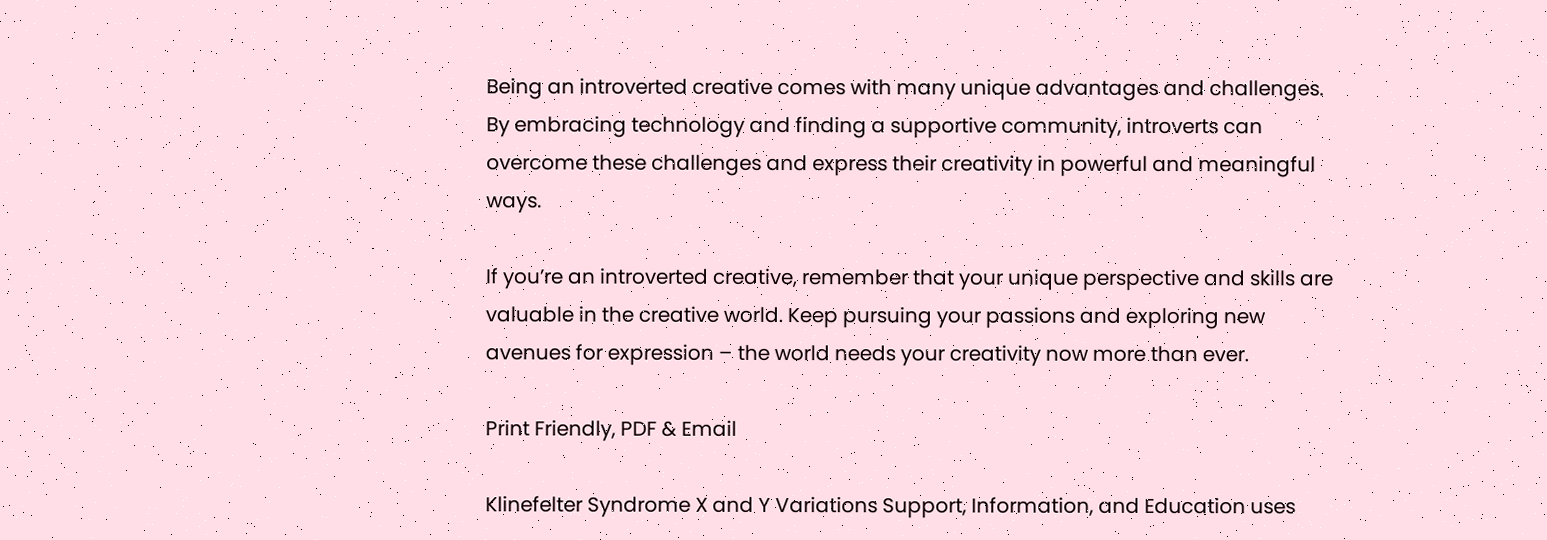Being an introverted creative comes with many unique advantages and challenges. By embracing technology and finding a supportive community, introverts can overcome these challenges and express their creativity in powerful and meaningful ways.

If you’re an introverted creative, remember that your unique perspective and skills are valuable in the creative world. Keep pursuing your passions and exploring new avenues for expression – the world needs your creativity now more than ever.

Print Friendly, PDF & Email

Klinefelter Syndrome X and Y Variations Support, Information, and Education uses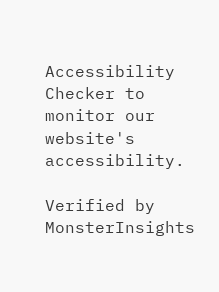Accessibility Checker to monitor our website's accessibility.

Verified by MonsterInsights